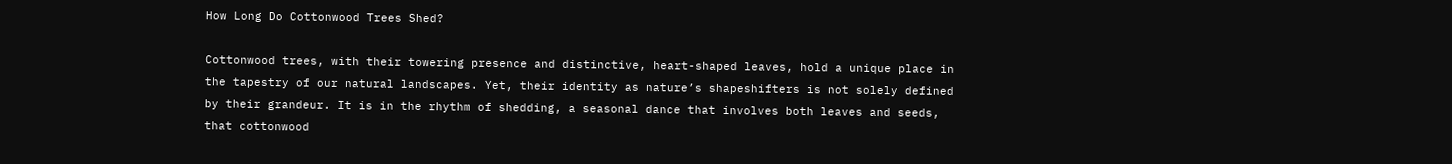How Long Do Cottonwood Trees Shed?

Cottonwood trees, with their towering presence and distinctive, heart-shaped leaves, hold a unique place in the tapestry of our natural landscapes. Yet, their identity as nature’s shapeshifters is not solely defined by their grandeur. It is in the rhythm of shedding, a seasonal dance that involves both leaves and seeds, that cottonwood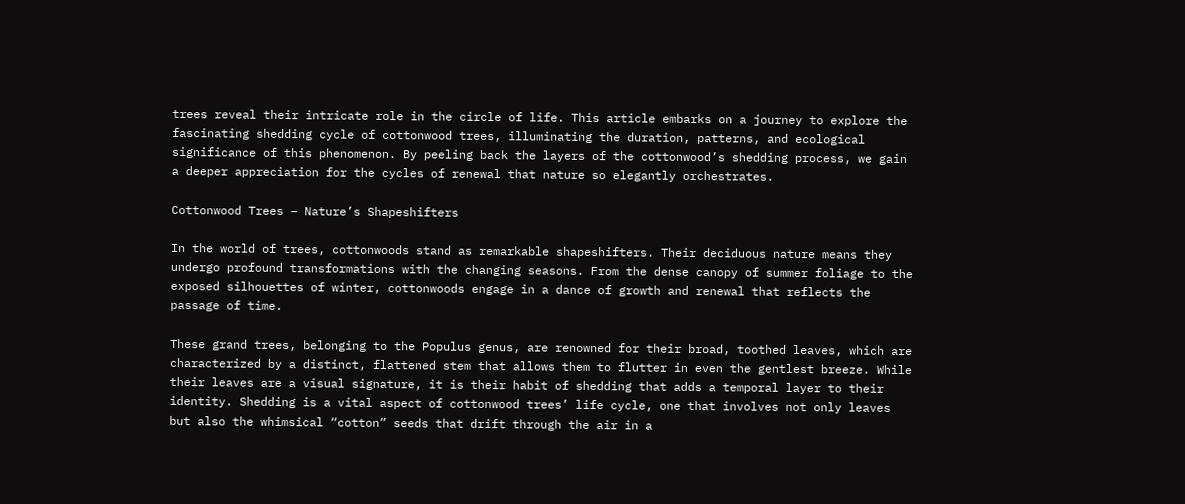trees reveal their intricate role in the circle of life. This article embarks on a journey to explore the fascinating shedding cycle of cottonwood trees, illuminating the duration, patterns, and ecological significance of this phenomenon. By peeling back the layers of the cottonwood’s shedding process, we gain a deeper appreciation for the cycles of renewal that nature so elegantly orchestrates.

Cottonwood Trees – Nature’s Shapeshifters

In the world of trees, cottonwoods stand as remarkable shapeshifters. Their deciduous nature means they undergo profound transformations with the changing seasons. From the dense canopy of summer foliage to the exposed silhouettes of winter, cottonwoods engage in a dance of growth and renewal that reflects the passage of time.

These grand trees, belonging to the Populus genus, are renowned for their broad, toothed leaves, which are characterized by a distinct, flattened stem that allows them to flutter in even the gentlest breeze. While their leaves are a visual signature, it is their habit of shedding that adds a temporal layer to their identity. Shedding is a vital aspect of cottonwood trees’ life cycle, one that involves not only leaves but also the whimsical “cotton” seeds that drift through the air in a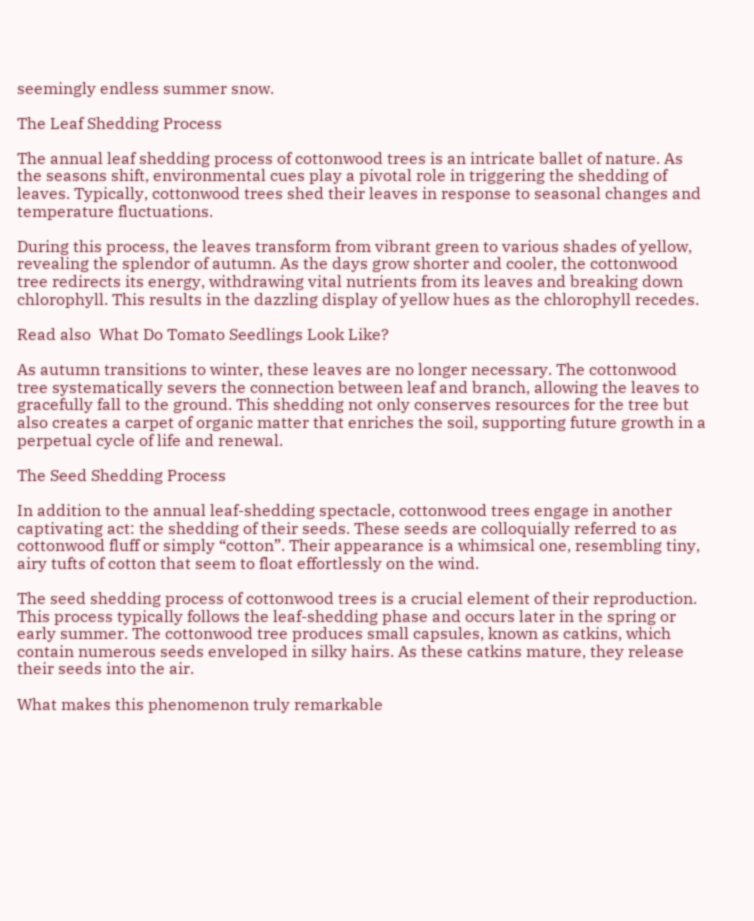seemingly endless summer snow.

The Leaf Shedding Process

The annual leaf shedding process of cottonwood trees is an intricate ballet of nature. As the seasons shift, environmental cues play a pivotal role in triggering the shedding of leaves. Typically, cottonwood trees shed their leaves in response to seasonal changes and temperature fluctuations.

During this process, the leaves transform from vibrant green to various shades of yellow, revealing the splendor of autumn. As the days grow shorter and cooler, the cottonwood tree redirects its energy, withdrawing vital nutrients from its leaves and breaking down chlorophyll. This results in the dazzling display of yellow hues as the chlorophyll recedes.

Read also  What Do Tomato Seedlings Look Like?

As autumn transitions to winter, these leaves are no longer necessary. The cottonwood tree systematically severs the connection between leaf and branch, allowing the leaves to gracefully fall to the ground. This shedding not only conserves resources for the tree but also creates a carpet of organic matter that enriches the soil, supporting future growth in a perpetual cycle of life and renewal.

The Seed Shedding Process

In addition to the annual leaf-shedding spectacle, cottonwood trees engage in another captivating act: the shedding of their seeds. These seeds are colloquially referred to as cottonwood fluff or simply “cotton”. Their appearance is a whimsical one, resembling tiny, airy tufts of cotton that seem to float effortlessly on the wind.

The seed shedding process of cottonwood trees is a crucial element of their reproduction. This process typically follows the leaf-shedding phase and occurs later in the spring or early summer. The cottonwood tree produces small capsules, known as catkins, which contain numerous seeds enveloped in silky hairs. As these catkins mature, they release their seeds into the air.

What makes this phenomenon truly remarkable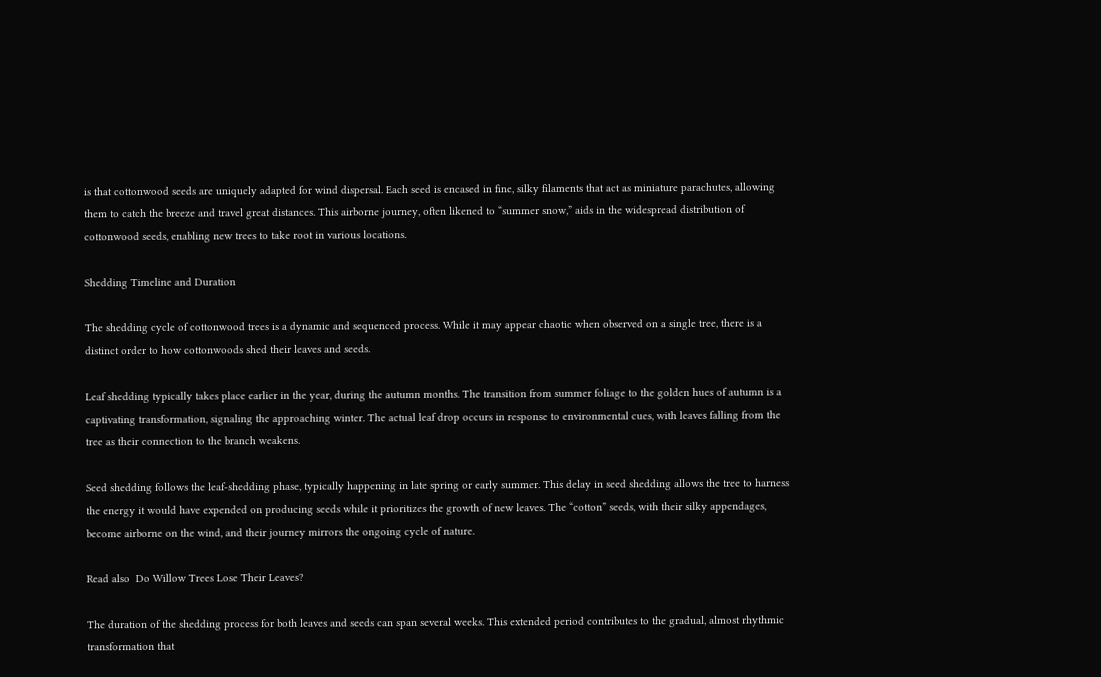is that cottonwood seeds are uniquely adapted for wind dispersal. Each seed is encased in fine, silky filaments that act as miniature parachutes, allowing them to catch the breeze and travel great distances. This airborne journey, often likened to “summer snow,” aids in the widespread distribution of cottonwood seeds, enabling new trees to take root in various locations.

Shedding Timeline and Duration

The shedding cycle of cottonwood trees is a dynamic and sequenced process. While it may appear chaotic when observed on a single tree, there is a distinct order to how cottonwoods shed their leaves and seeds.

Leaf shedding typically takes place earlier in the year, during the autumn months. The transition from summer foliage to the golden hues of autumn is a captivating transformation, signaling the approaching winter. The actual leaf drop occurs in response to environmental cues, with leaves falling from the tree as their connection to the branch weakens.

Seed shedding follows the leaf-shedding phase, typically happening in late spring or early summer. This delay in seed shedding allows the tree to harness the energy it would have expended on producing seeds while it prioritizes the growth of new leaves. The “cotton” seeds, with their silky appendages, become airborne on the wind, and their journey mirrors the ongoing cycle of nature.

Read also  Do Willow Trees Lose Their Leaves?

The duration of the shedding process for both leaves and seeds can span several weeks. This extended period contributes to the gradual, almost rhythmic transformation that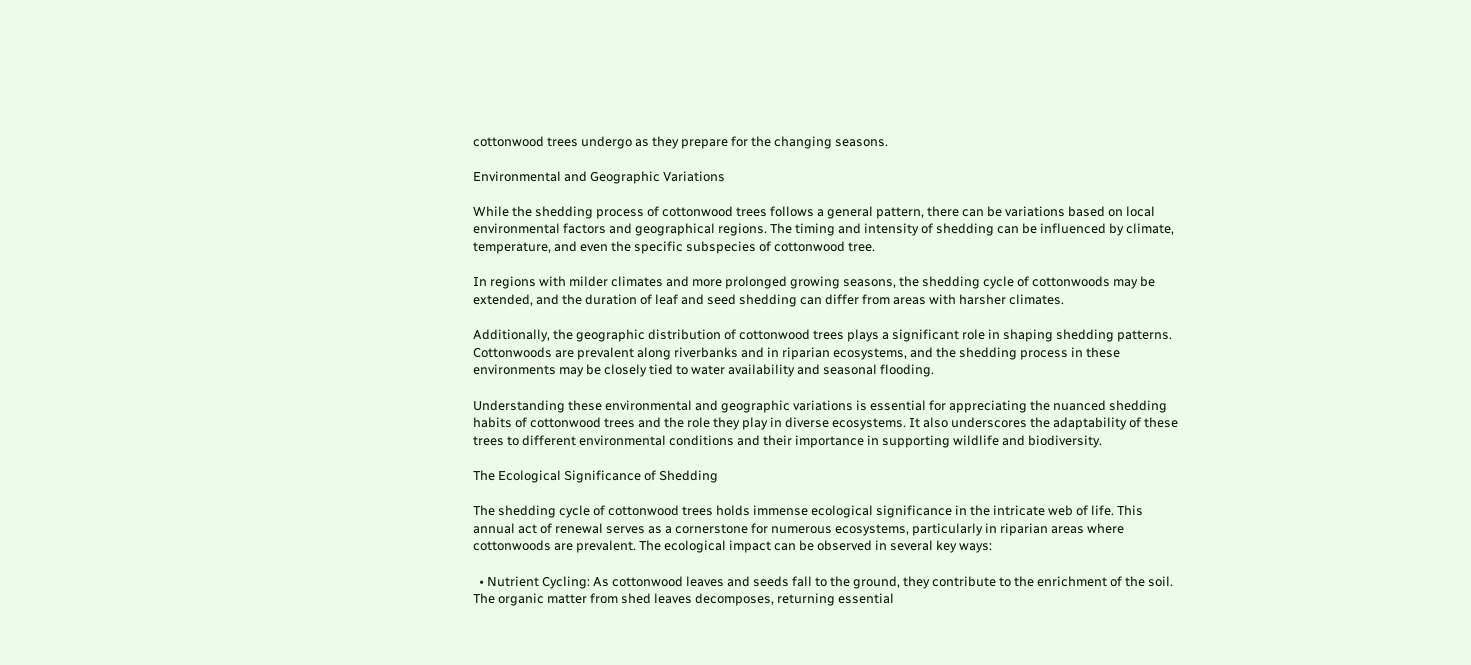cottonwood trees undergo as they prepare for the changing seasons.

Environmental and Geographic Variations

While the shedding process of cottonwood trees follows a general pattern, there can be variations based on local environmental factors and geographical regions. The timing and intensity of shedding can be influenced by climate, temperature, and even the specific subspecies of cottonwood tree.

In regions with milder climates and more prolonged growing seasons, the shedding cycle of cottonwoods may be extended, and the duration of leaf and seed shedding can differ from areas with harsher climates.

Additionally, the geographic distribution of cottonwood trees plays a significant role in shaping shedding patterns. Cottonwoods are prevalent along riverbanks and in riparian ecosystems, and the shedding process in these environments may be closely tied to water availability and seasonal flooding.

Understanding these environmental and geographic variations is essential for appreciating the nuanced shedding habits of cottonwood trees and the role they play in diverse ecosystems. It also underscores the adaptability of these trees to different environmental conditions and their importance in supporting wildlife and biodiversity.

The Ecological Significance of Shedding

The shedding cycle of cottonwood trees holds immense ecological significance in the intricate web of life. This annual act of renewal serves as a cornerstone for numerous ecosystems, particularly in riparian areas where cottonwoods are prevalent. The ecological impact can be observed in several key ways:

  • Nutrient Cycling: As cottonwood leaves and seeds fall to the ground, they contribute to the enrichment of the soil. The organic matter from shed leaves decomposes, returning essential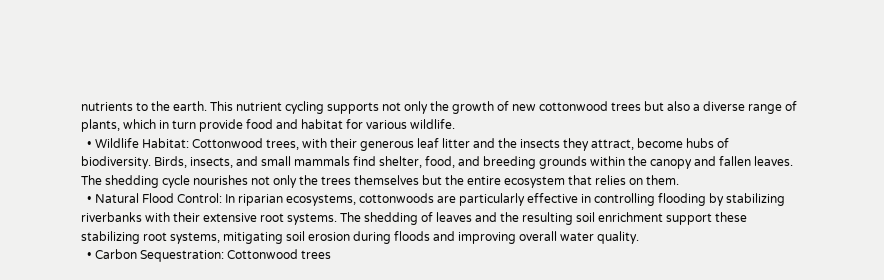nutrients to the earth. This nutrient cycling supports not only the growth of new cottonwood trees but also a diverse range of plants, which in turn provide food and habitat for various wildlife.
  • Wildlife Habitat: Cottonwood trees, with their generous leaf litter and the insects they attract, become hubs of biodiversity. Birds, insects, and small mammals find shelter, food, and breeding grounds within the canopy and fallen leaves. The shedding cycle nourishes not only the trees themselves but the entire ecosystem that relies on them.
  • Natural Flood Control: In riparian ecosystems, cottonwoods are particularly effective in controlling flooding by stabilizing riverbanks with their extensive root systems. The shedding of leaves and the resulting soil enrichment support these stabilizing root systems, mitigating soil erosion during floods and improving overall water quality.
  • Carbon Sequestration: Cottonwood trees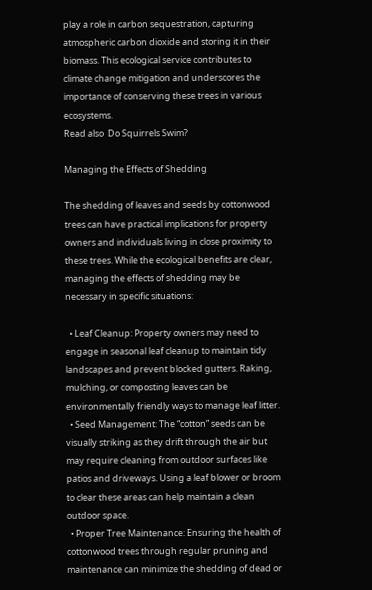play a role in carbon sequestration, capturing atmospheric carbon dioxide and storing it in their biomass. This ecological service contributes to climate change mitigation and underscores the importance of conserving these trees in various ecosystems.
Read also  Do Squirrels Swim?

Managing the Effects of Shedding

The shedding of leaves and seeds by cottonwood trees can have practical implications for property owners and individuals living in close proximity to these trees. While the ecological benefits are clear, managing the effects of shedding may be necessary in specific situations:

  • Leaf Cleanup: Property owners may need to engage in seasonal leaf cleanup to maintain tidy landscapes and prevent blocked gutters. Raking, mulching, or composting leaves can be environmentally friendly ways to manage leaf litter.
  • Seed Management: The “cotton” seeds can be visually striking as they drift through the air but may require cleaning from outdoor surfaces like patios and driveways. Using a leaf blower or broom to clear these areas can help maintain a clean outdoor space.
  • Proper Tree Maintenance: Ensuring the health of cottonwood trees through regular pruning and maintenance can minimize the shedding of dead or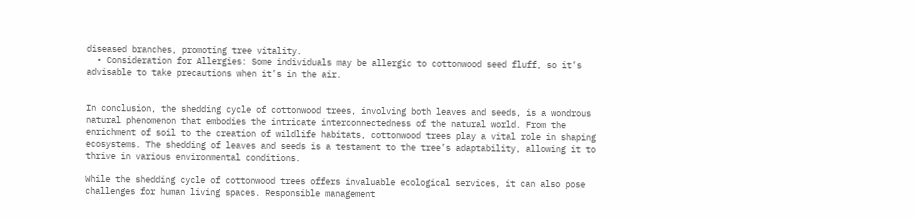diseased branches, promoting tree vitality.
  • Consideration for Allergies: Some individuals may be allergic to cottonwood seed fluff, so it’s advisable to take precautions when it’s in the air.


In conclusion, the shedding cycle of cottonwood trees, involving both leaves and seeds, is a wondrous natural phenomenon that embodies the intricate interconnectedness of the natural world. From the enrichment of soil to the creation of wildlife habitats, cottonwood trees play a vital role in shaping ecosystems. The shedding of leaves and seeds is a testament to the tree’s adaptability, allowing it to thrive in various environmental conditions.

While the shedding cycle of cottonwood trees offers invaluable ecological services, it can also pose challenges for human living spaces. Responsible management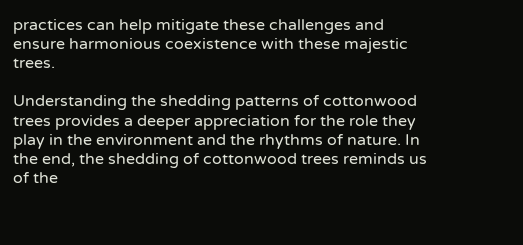practices can help mitigate these challenges and ensure harmonious coexistence with these majestic trees.

Understanding the shedding patterns of cottonwood trees provides a deeper appreciation for the role they play in the environment and the rhythms of nature. In the end, the shedding of cottonwood trees reminds us of the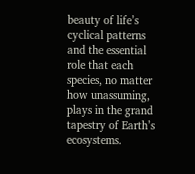beauty of life’s cyclical patterns and the essential role that each species, no matter how unassuming, plays in the grand tapestry of Earth’s ecosystems.